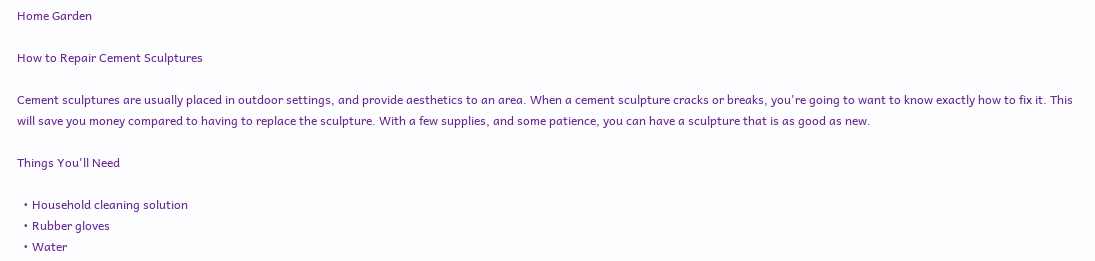Home Garden

How to Repair Cement Sculptures

Cement sculptures are usually placed in outdoor settings, and provide aesthetics to an area. When a cement sculpture cracks or breaks, you're going to want to know exactly how to fix it. This will save you money compared to having to replace the sculpture. With a few supplies, and some patience, you can have a sculpture that is as good as new.

Things You'll Need

  • Household cleaning solution
  • Rubber gloves
  • Water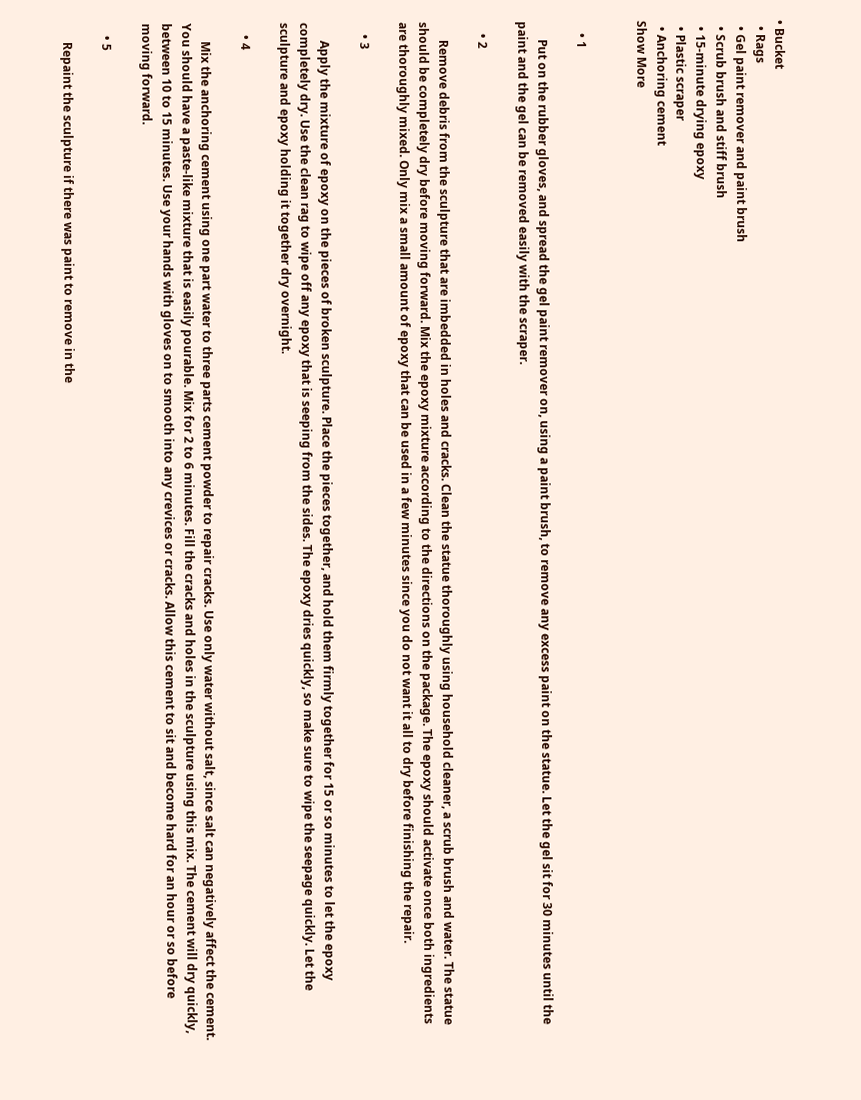• Bucket
  • Rags
  • Gel paint remover and paint brush
  • Scrub brush and stiff brush
  • 15-minute drying epoxy
  • Plastic scraper
  • Anchoring cement
Show More


    • 1

      Put on the rubber gloves, and spread the gel paint remover on, using a paint brush, to remove any excess paint on the statue. Let the gel sit for 30 minutes until the paint and the gel can be removed easily with the scraper.

    • 2

      Remove debris from the sculpture that are imbedded in holes and cracks. Clean the statue thoroughly using household cleaner, a scrub brush and water. The statue should be completely dry before moving forward. Mix the epoxy mixture according to the directions on the package. The epoxy should activate once both ingredients are thoroughly mixed. Only mix a small amount of epoxy that can be used in a few minutes since you do not want it all to dry before finishing the repair.

    • 3

      Apply the mixture of epoxy on the pieces of broken sculpture. Place the pieces together, and hold them firmly together for 15 or so minutes to let the epoxy completely dry. Use the clean rag to wipe off any epoxy that is seeping from the sides. The epoxy dries quickly, so make sure to wipe the seepage quickly. Let the sculpture and epoxy holding it together dry overnight.

    • 4

      Mix the anchoring cement using one part water to three parts cement powder to repair cracks. Use only water without salt, since salt can negatively affect the cement. You should have a paste-like mixture that is easily pourable. Mix for 2 to 6 minutes. Fill the cracks and holes in the sculpture using this mix. The cement will dry quickly, between 10 to 15 minutes. Use your hands with gloves on to smooth into any crevices or cracks. Allow this cement to sit and become hard for an hour or so before moving forward.

    • 5

      Repaint the sculpture if there was paint to remove in the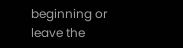beginning or leave the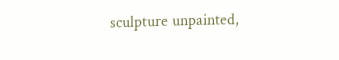sculpture unpainted,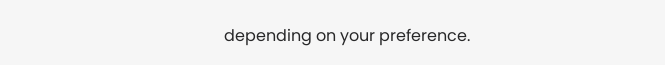depending on your preference.